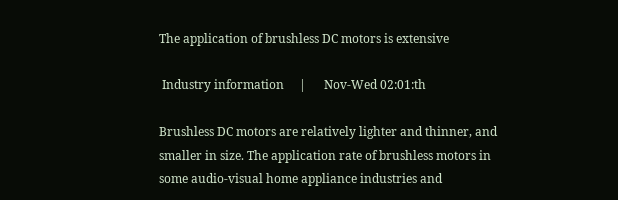The application of brushless DC motors is extensive

 Industry information     |      Nov-Wed 02:01:th

Brushless DC motors are relatively lighter and thinner, and smaller in size. The application rate of brushless motors in some audio-visual home appliance industries and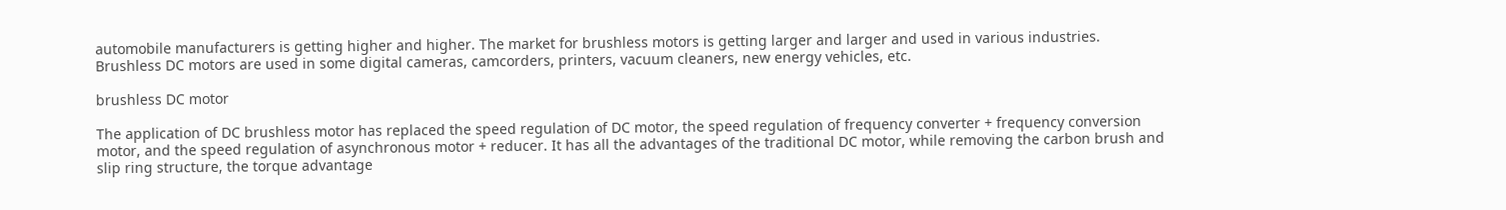automobile manufacturers is getting higher and higher. The market for brushless motors is getting larger and larger and used in various industries. Brushless DC motors are used in some digital cameras, camcorders, printers, vacuum cleaners, new energy vehicles, etc.

brushless DC motor

The application of DC brushless motor has replaced the speed regulation of DC motor, the speed regulation of frequency converter + frequency conversion motor, and the speed regulation of asynchronous motor + reducer. It has all the advantages of the traditional DC motor, while removing the carbon brush and slip ring structure, the torque advantage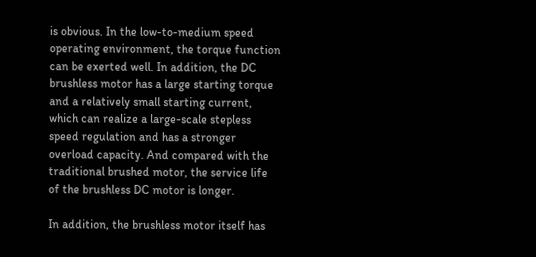is obvious. In the low-to-medium speed operating environment, the torque function can be exerted well. In addition, the DC brushless motor has a large starting torque and a relatively small starting current, which can realize a large-scale stepless speed regulation and has a stronger overload capacity. And compared with the traditional brushed motor, the service life of the brushless DC motor is longer.

In addition, the brushless motor itself has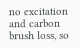no excitation and carbon brush loss, so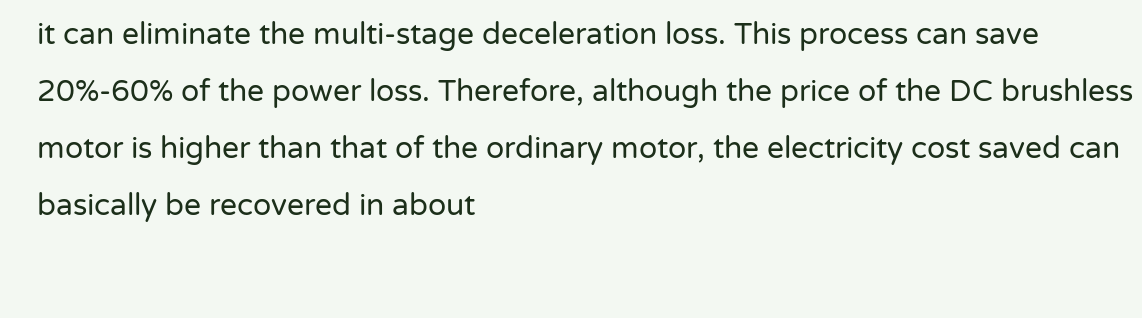it can eliminate the multi-stage deceleration loss. This process can save 20%-60% of the power loss. Therefore, although the price of the DC brushless motor is higher than that of the ordinary motor, the electricity cost saved can basically be recovered in about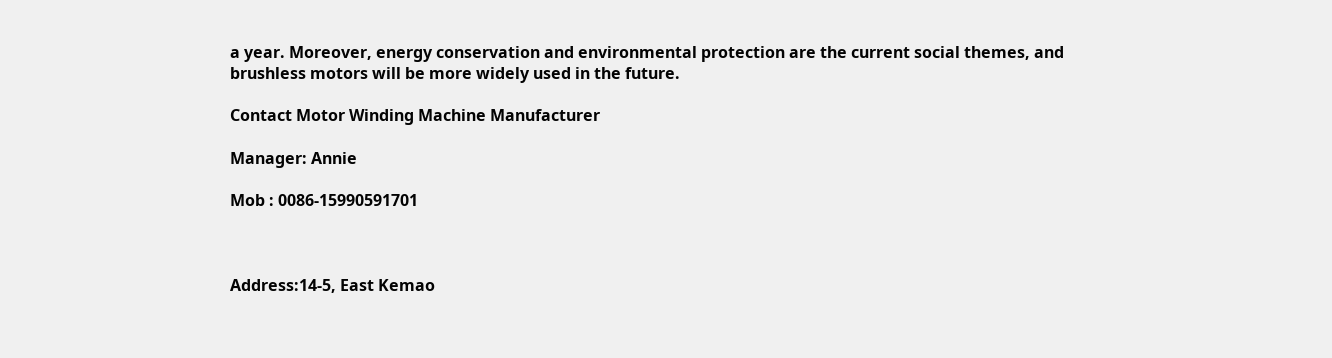a year. Moreover, energy conservation and environmental protection are the current social themes, and brushless motors will be more widely used in the future.

Contact Motor Winding Machine Manufacturer

Manager: Annie

Mob : 0086-15990591701



Address:14-5, East Kemao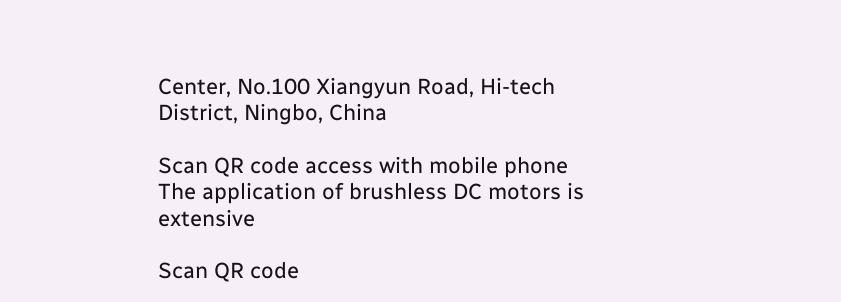Center, No.100 Xiangyun Road, Hi-tech District, Ningbo, China

Scan QR code access with mobile phone
The application of brushless DC motors is extensive

Scan QR code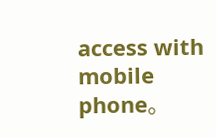access with mobile phone。